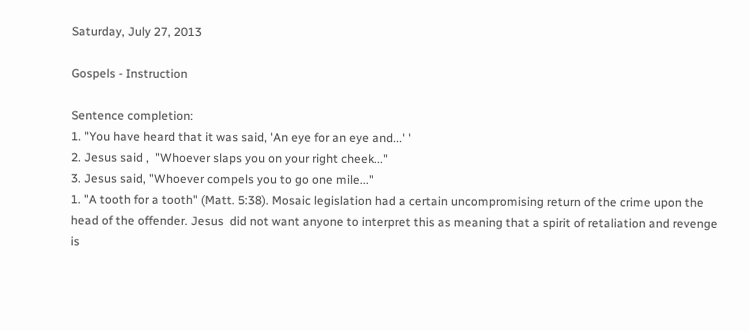Saturday, July 27, 2013

Gospels - Instruction

Sentence completion:
1. "You have heard that it was said, 'An eye for an eye and...' '
2. Jesus said ,  "Whoever slaps you on your right cheek..."
3. Jesus said, "Whoever compels you to go one mile..."
1. "A tooth for a tooth" (Matt. 5:38). Mosaic legislation had a certain uncompromising return of the crime upon the head of the offender. Jesus  did not want anyone to interpret this as meaning that a spirit of retaliation and revenge is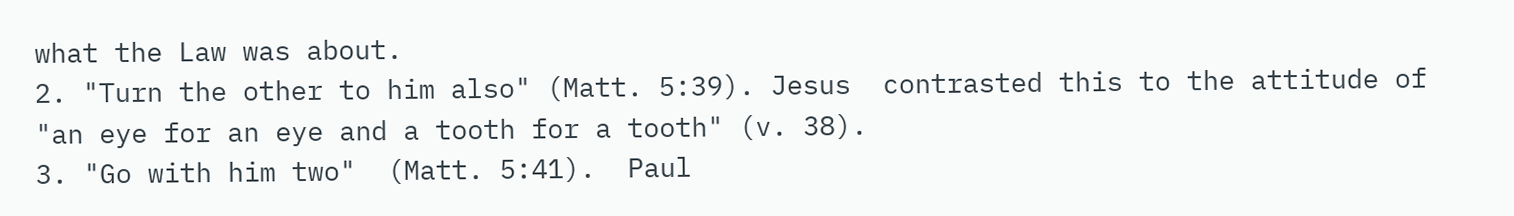what the Law was about.
2. "Turn the other to him also" (Matt. 5:39). Jesus  contrasted this to the attitude of "an eye for an eye and a tooth for a tooth" (v. 38).
3. "Go with him two"  (Matt. 5:41).  Paul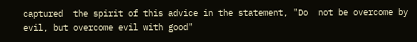captured  the spirit of this advice in the statement, "Do  not be overcome by evil, but overcome evil with good"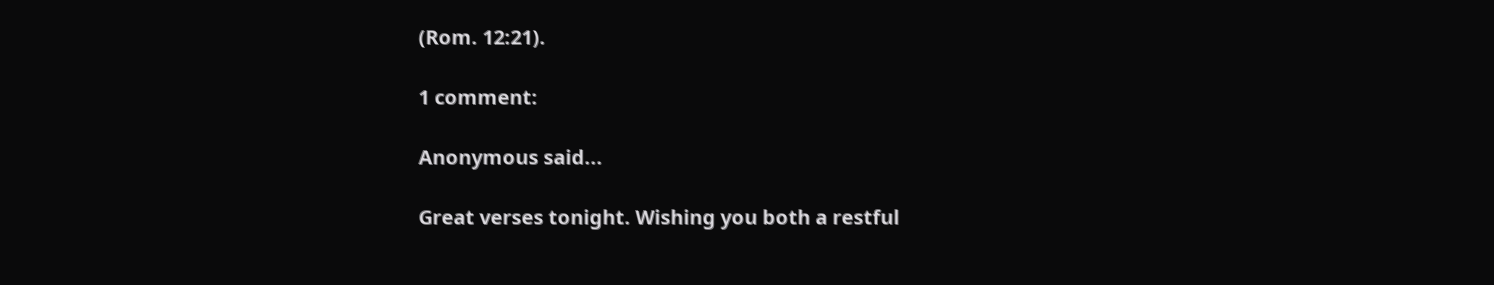(Rom. 12:21).

1 comment:

Anonymous said...

Great verses tonight. Wishing you both a restful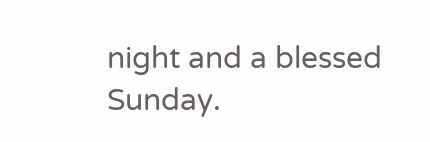night and a blessed Sunday.